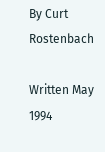By Curt Rostenbach

Written May 1994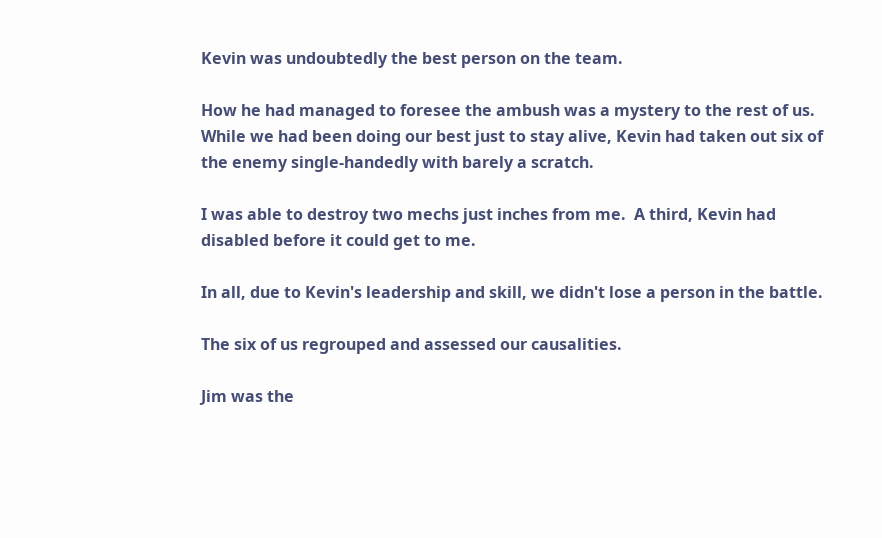Kevin was undoubtedly the best person on the team.

How he had managed to foresee the ambush was a mystery to the rest of us.  While we had been doing our best just to stay alive, Kevin had taken out six of the enemy single-handedly with barely a scratch.

I was able to destroy two mechs just inches from me.  A third, Kevin had disabled before it could get to me.

In all, due to Kevin's leadership and skill, we didn't lose a person in the battle.

The six of us regrouped and assessed our causalities.

Jim was the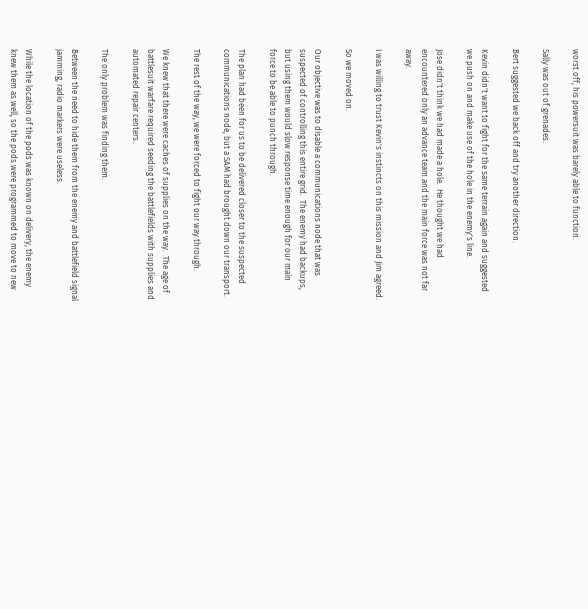worst off, his powersuit was barely able to function.

Sally was out of grenades.

Bert suggested we back off and try another direction.

Kevin didn't want to fight for the same terrain again and suggested we push on and make use of the hole in the enemy's line.

Jose didn't think we had made a hole.  He thought we had encountered only an advance team and the main force was not far away.

I was willing to trust Kevin's instincts on this mission and Jim agreed.

So we moved on.

Our objective was to disable a communications node that was suspected of controlling this entire grid.  The enemy had backups, but using them would slow response time enough for our main force to be able to punch through.

The plan had been for us to be delivered closer to the suspected communications node, but a SAM had brought down our transport.

The rest of the way, we were forced to fight our way through.

We knew that there were caches of supplies on the way.  The age of battlesuit warfare required seeding the battlefields with supplies and automated repair centers.

The only problem was finding them.

Between the need to hide them from the enemy and battlefield signal jamming, radio markers were useless.

While the location of the pods was known on delivery, the enemy knew them as well, so the pods were programmed to move to new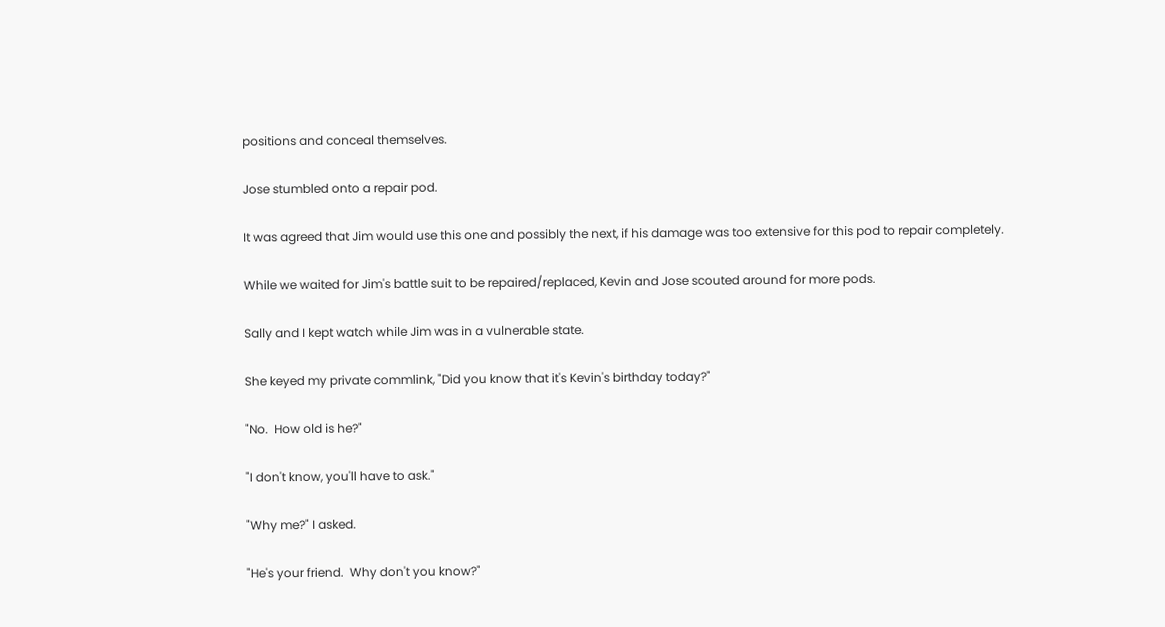positions and conceal themselves.

Jose stumbled onto a repair pod.

It was agreed that Jim would use this one and possibly the next, if his damage was too extensive for this pod to repair completely.

While we waited for Jim's battle suit to be repaired/replaced, Kevin and Jose scouted around for more pods.

Sally and I kept watch while Jim was in a vulnerable state.

She keyed my private commlink, "Did you know that it's Kevin's birthday today?"

"No.  How old is he?"

"I don't know, you'll have to ask."

"Why me?" I asked.

"He's your friend.  Why don't you know?"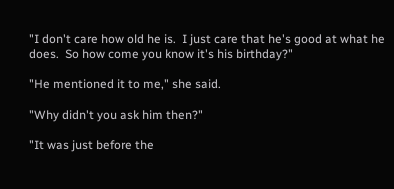"I don't care how old he is.  I just care that he's good at what he does.  So how come you know it's his birthday?"

"He mentioned it to me," she said.

"Why didn't you ask him then?"

"It was just before the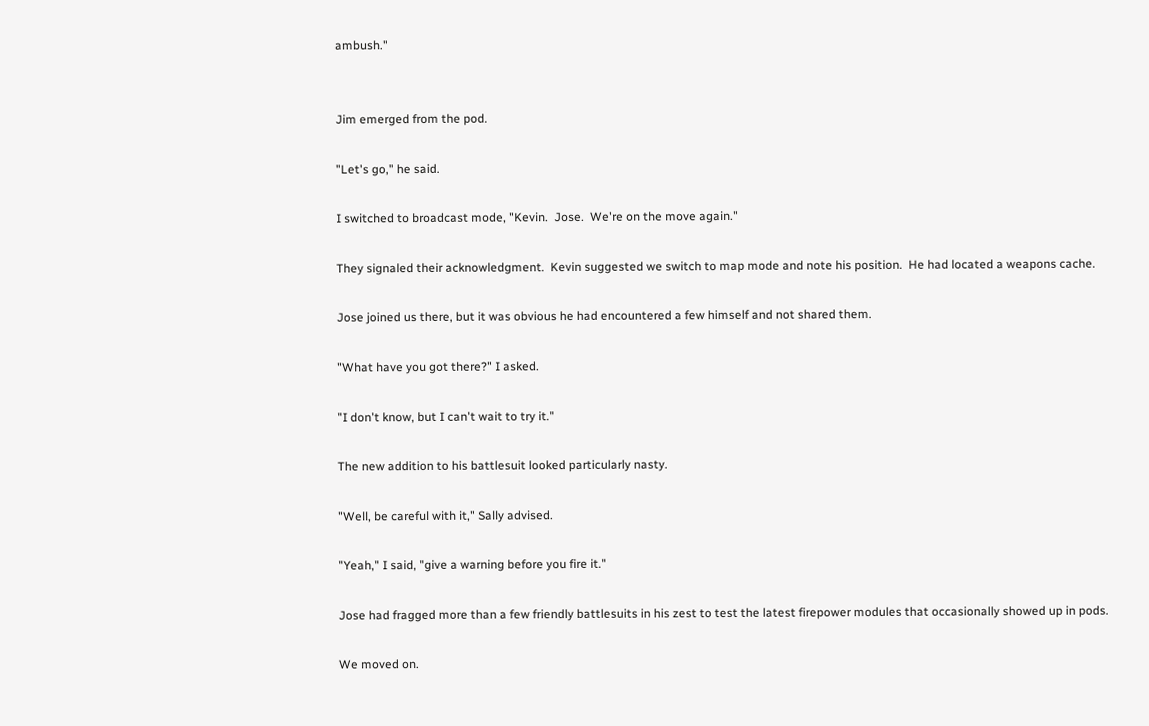ambush."


Jim emerged from the pod.

"Let's go," he said.

I switched to broadcast mode, "Kevin.  Jose.  We're on the move again."

They signaled their acknowledgment.  Kevin suggested we switch to map mode and note his position.  He had located a weapons cache.

Jose joined us there, but it was obvious he had encountered a few himself and not shared them.

"What have you got there?" I asked.

"I don't know, but I can't wait to try it."

The new addition to his battlesuit looked particularly nasty.

"Well, be careful with it," Sally advised.

"Yeah," I said, "give a warning before you fire it."

Jose had fragged more than a few friendly battlesuits in his zest to test the latest firepower modules that occasionally showed up in pods.

We moved on.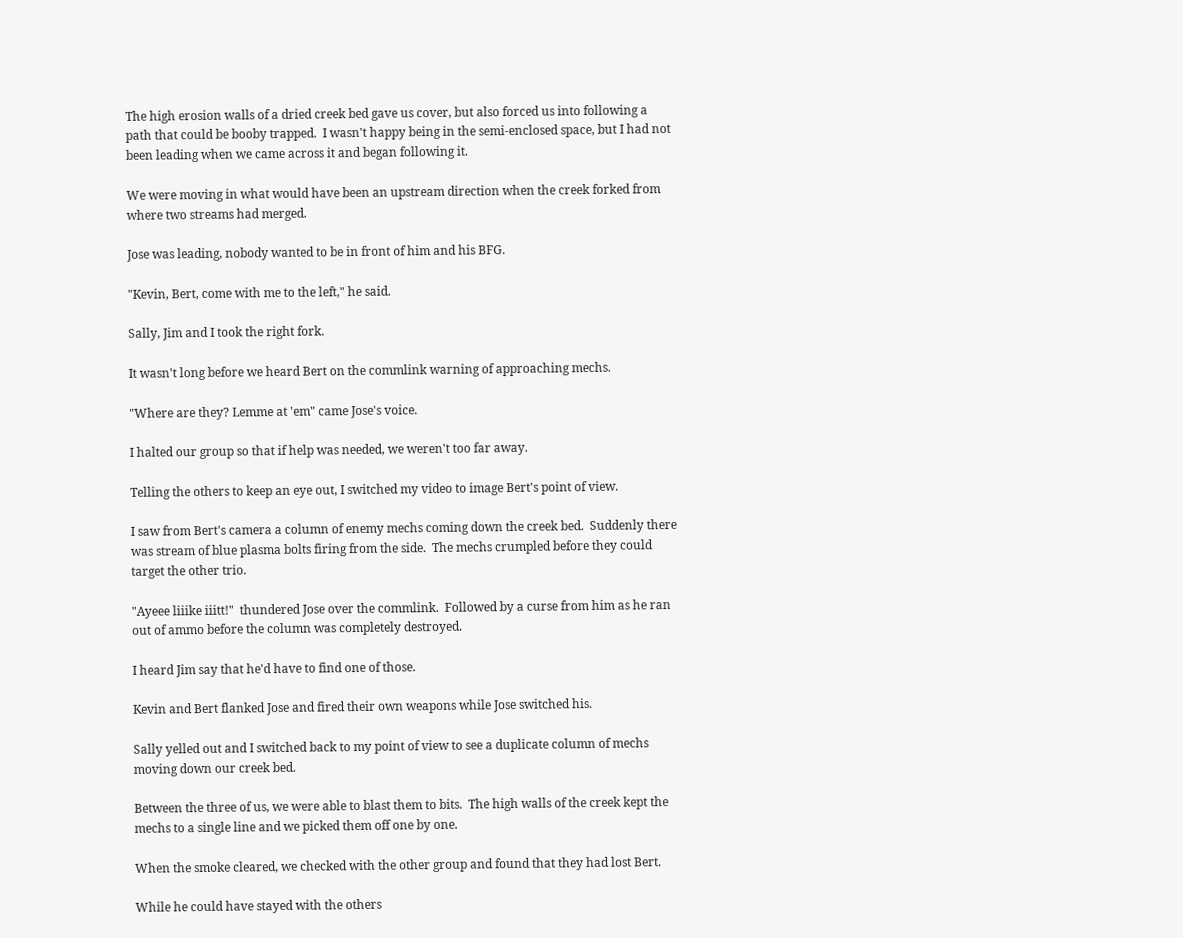The high erosion walls of a dried creek bed gave us cover, but also forced us into following a path that could be booby trapped.  I wasn't happy being in the semi-enclosed space, but I had not been leading when we came across it and began following it.

We were moving in what would have been an upstream direction when the creek forked from where two streams had merged.

Jose was leading, nobody wanted to be in front of him and his BFG.

"Kevin, Bert, come with me to the left," he said.

Sally, Jim and I took the right fork.

It wasn't long before we heard Bert on the commlink warning of approaching mechs.

"Where are they? Lemme at 'em" came Jose's voice.

I halted our group so that if help was needed, we weren't too far away.

Telling the others to keep an eye out, I switched my video to image Bert's point of view.

I saw from Bert's camera a column of enemy mechs coming down the creek bed.  Suddenly there was stream of blue plasma bolts firing from the side.  The mechs crumpled before they could target the other trio.

"Ayeee liiike iiitt!"  thundered Jose over the commlink.  Followed by a curse from him as he ran out of ammo before the column was completely destroyed.

I heard Jim say that he'd have to find one of those.

Kevin and Bert flanked Jose and fired their own weapons while Jose switched his.

Sally yelled out and I switched back to my point of view to see a duplicate column of mechs moving down our creek bed.

Between the three of us, we were able to blast them to bits.  The high walls of the creek kept the mechs to a single line and we picked them off one by one.

When the smoke cleared, we checked with the other group and found that they had lost Bert.

While he could have stayed with the others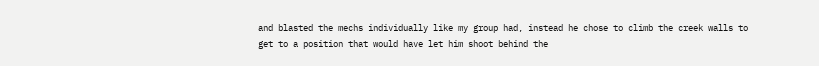and blasted the mechs individually like my group had, instead he chose to climb the creek walls to get to a position that would have let him shoot behind the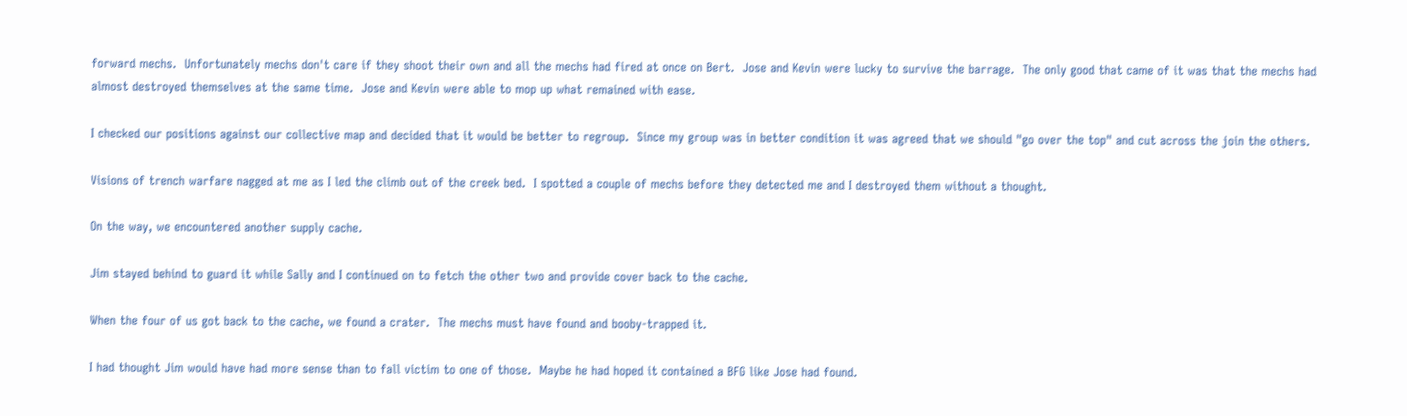forward mechs.  Unfortunately mechs don't care if they shoot their own and all the mechs had fired at once on Bert.  Jose and Kevin were lucky to survive the barrage.  The only good that came of it was that the mechs had almost destroyed themselves at the same time.  Jose and Kevin were able to mop up what remained with ease.

I checked our positions against our collective map and decided that it would be better to regroup.  Since my group was in better condition it was agreed that we should "go over the top" and cut across the join the others.

Visions of trench warfare nagged at me as I led the climb out of the creek bed.  I spotted a couple of mechs before they detected me and I destroyed them without a thought.

On the way, we encountered another supply cache.

Jim stayed behind to guard it while Sally and I continued on to fetch the other two and provide cover back to the cache.

When the four of us got back to the cache, we found a crater.  The mechs must have found and booby-trapped it.

I had thought Jim would have had more sense than to fall victim to one of those.  Maybe he had hoped it contained a BFG like Jose had found.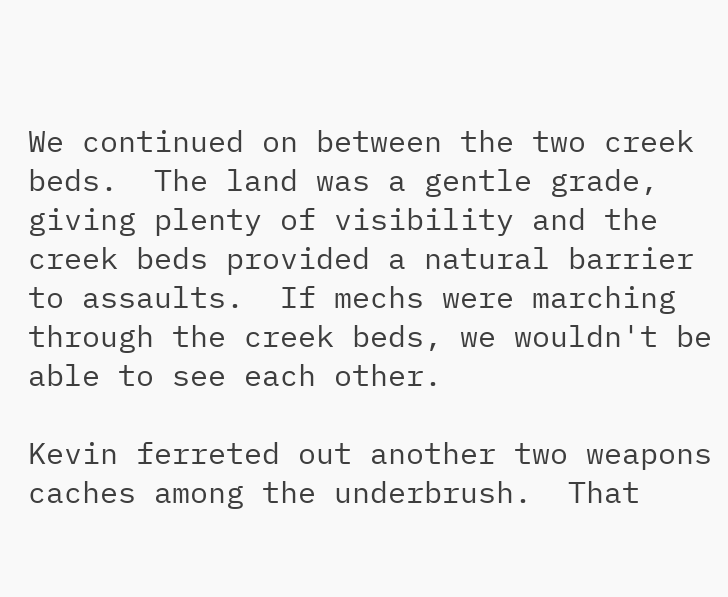We continued on between the two creek beds.  The land was a gentle grade, giving plenty of visibility and the creek beds provided a natural barrier to assaults.  If mechs were marching through the creek beds, we wouldn't be able to see each other.

Kevin ferreted out another two weapons caches among the underbrush.  That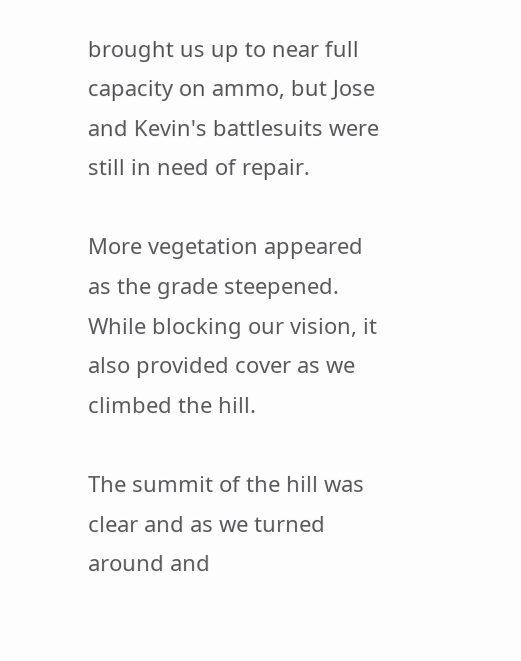brought us up to near full capacity on ammo, but Jose and Kevin's battlesuits were still in need of repair.

More vegetation appeared as the grade steepened.  While blocking our vision, it also provided cover as we climbed the hill.

The summit of the hill was clear and as we turned around and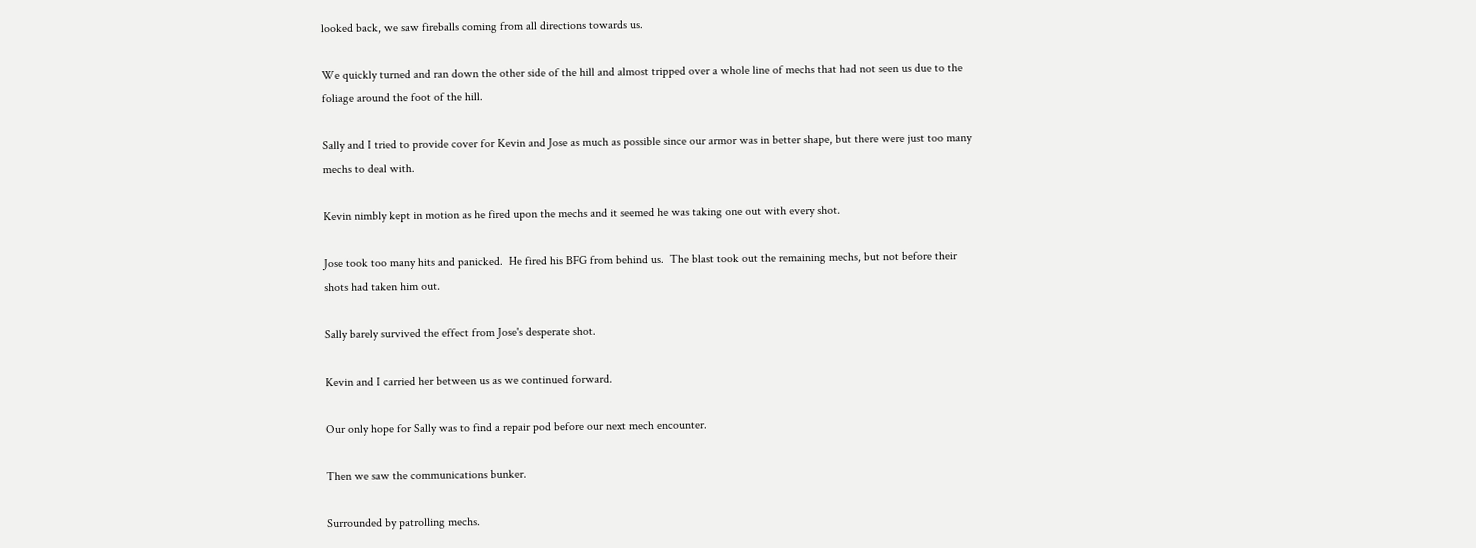looked back, we saw fireballs coming from all directions towards us.

We quickly turned and ran down the other side of the hill and almost tripped over a whole line of mechs that had not seen us due to the foliage around the foot of the hill.

Sally and I tried to provide cover for Kevin and Jose as much as possible since our armor was in better shape, but there were just too many mechs to deal with.

Kevin nimbly kept in motion as he fired upon the mechs and it seemed he was taking one out with every shot.

Jose took too many hits and panicked.  He fired his BFG from behind us.  The blast took out the remaining mechs, but not before their shots had taken him out.

Sally barely survived the effect from Jose's desperate shot.

Kevin and I carried her between us as we continued forward.

Our only hope for Sally was to find a repair pod before our next mech encounter.

Then we saw the communications bunker.

Surrounded by patrolling mechs.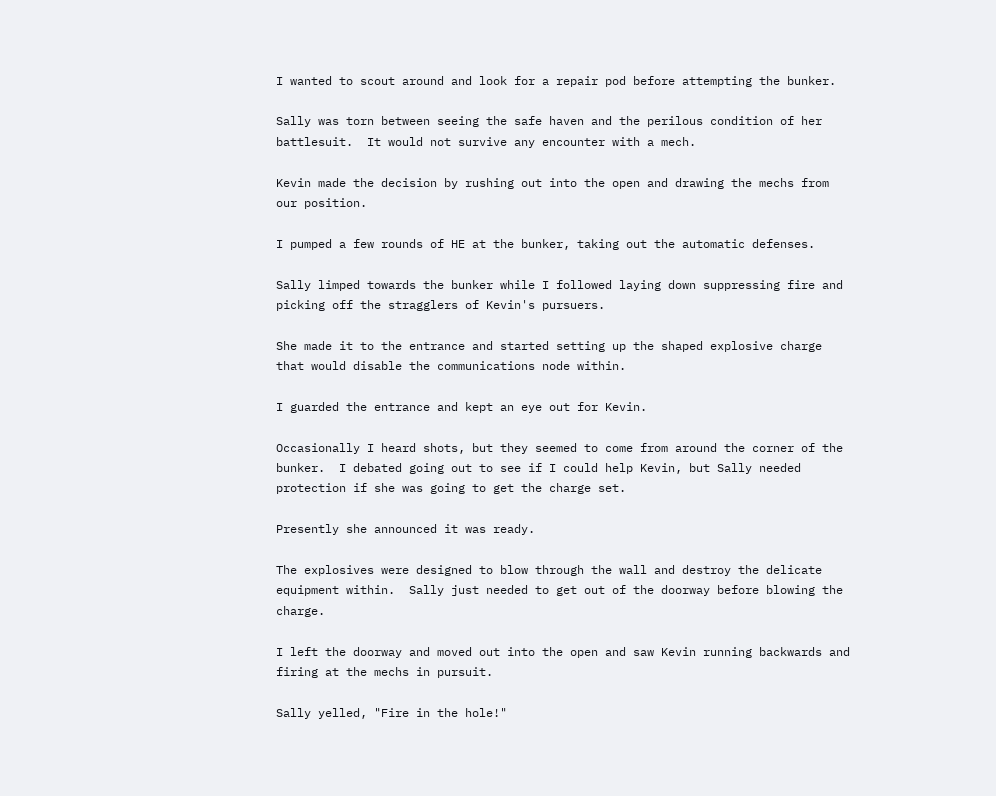I wanted to scout around and look for a repair pod before attempting the bunker.

Sally was torn between seeing the safe haven and the perilous condition of her battlesuit.  It would not survive any encounter with a mech.

Kevin made the decision by rushing out into the open and drawing the mechs from our position.

I pumped a few rounds of HE at the bunker, taking out the automatic defenses.

Sally limped towards the bunker while I followed laying down suppressing fire and picking off the stragglers of Kevin's pursuers.

She made it to the entrance and started setting up the shaped explosive charge that would disable the communications node within.

I guarded the entrance and kept an eye out for Kevin.

Occasionally I heard shots, but they seemed to come from around the corner of the bunker.  I debated going out to see if I could help Kevin, but Sally needed protection if she was going to get the charge set.

Presently she announced it was ready.

The explosives were designed to blow through the wall and destroy the delicate equipment within.  Sally just needed to get out of the doorway before blowing the charge.

I left the doorway and moved out into the open and saw Kevin running backwards and firing at the mechs in pursuit.

Sally yelled, "Fire in the hole!"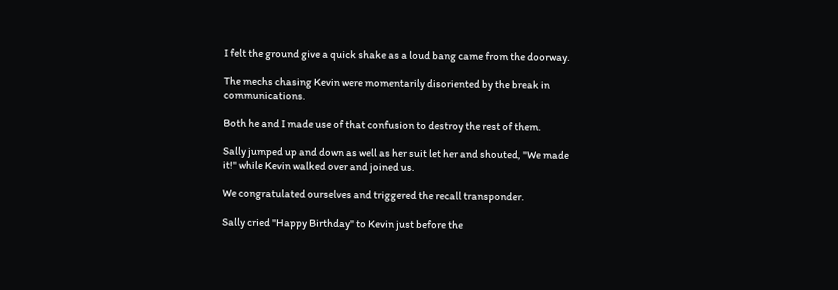I felt the ground give a quick shake as a loud bang came from the doorway.

The mechs chasing Kevin were momentarily disoriented by the break in communications.

Both he and I made use of that confusion to destroy the rest of them.

Sally jumped up and down as well as her suit let her and shouted, "We made it!" while Kevin walked over and joined us.

We congratulated ourselves and triggered the recall transponder.

Sally cried "Happy Birthday" to Kevin just before the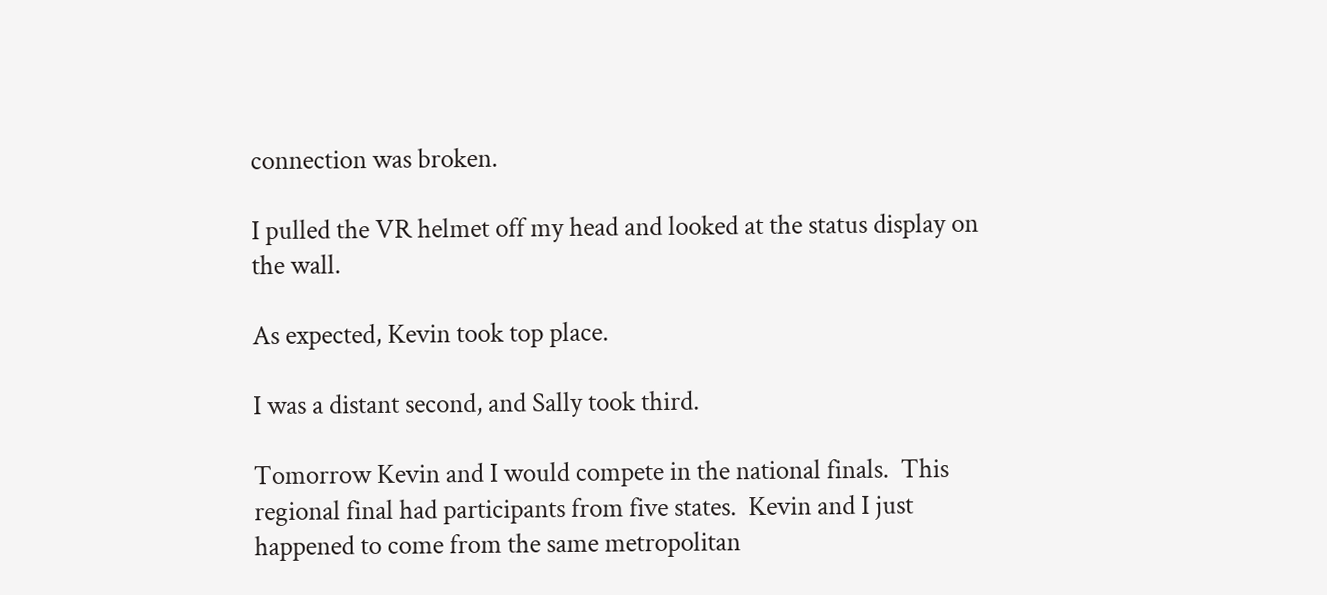connection was broken.

I pulled the VR helmet off my head and looked at the status display on the wall.

As expected, Kevin took top place.

I was a distant second, and Sally took third.

Tomorrow Kevin and I would compete in the national finals.  This regional final had participants from five states.  Kevin and I just happened to come from the same metropolitan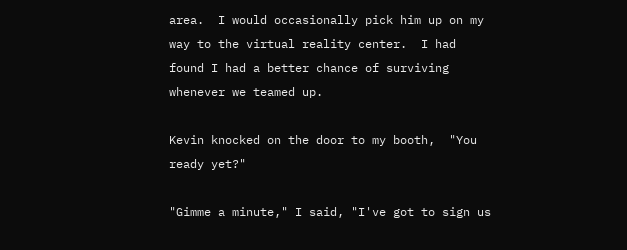area.  I would occasionally pick him up on my way to the virtual reality center.  I had found I had a better chance of surviving whenever we teamed up.

Kevin knocked on the door to my booth,  "You ready yet?"

"Gimme a minute," I said, "I've got to sign us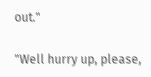out."

"Well hurry up, please,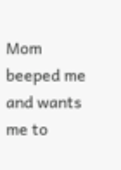Mom beeped me and wants me to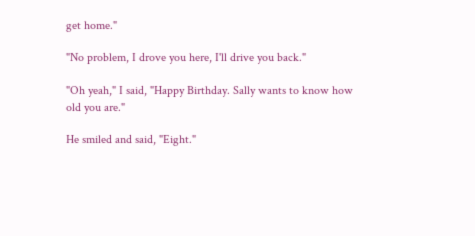get home."

"No problem, I drove you here, I'll drive you back."

"Oh yeah," I said, "Happy Birthday. Sally wants to know how old you are."

He smiled and said, "Eight."